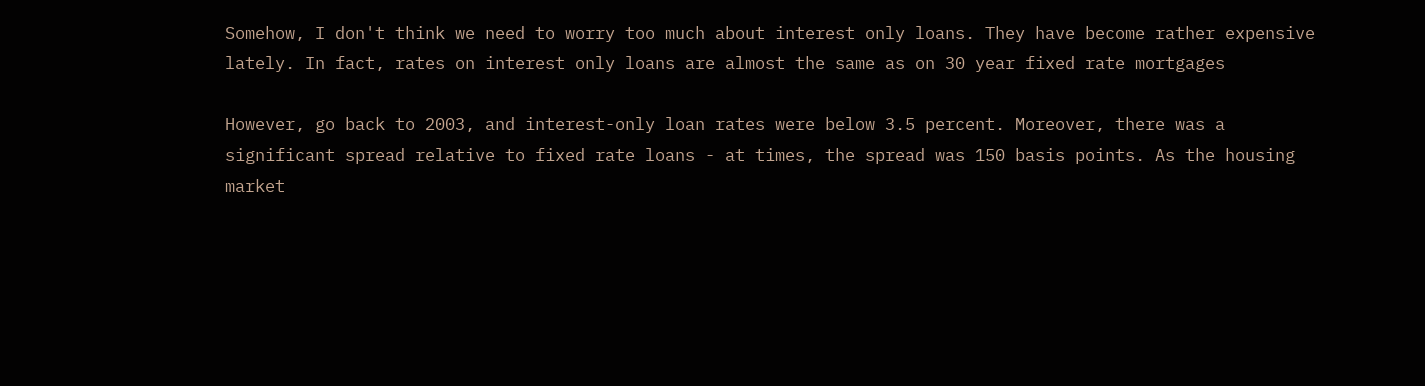Somehow, I don't think we need to worry too much about interest only loans. They have become rather expensive lately. In fact, rates on interest only loans are almost the same as on 30 year fixed rate mortgages

However, go back to 2003, and interest-only loan rates were below 3.5 percent. Moreover, there was a significant spread relative to fixed rate loans - at times, the spread was 150 basis points. As the housing market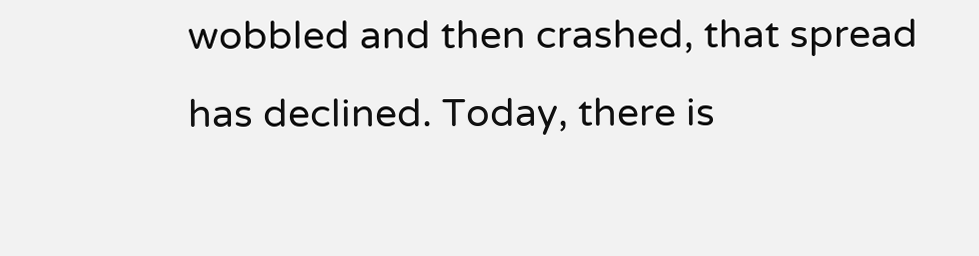wobbled and then crashed, that spread has declined. Today, there is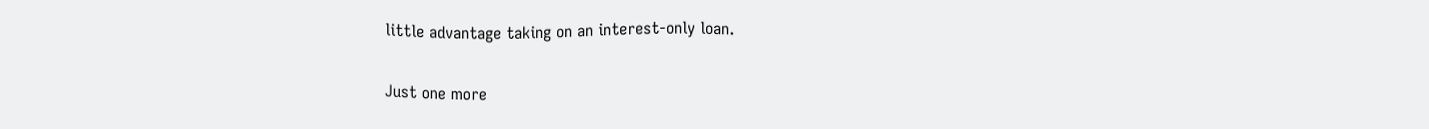little advantage taking on an interest-only loan.

Just one more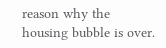reason why the housing bubble is over.